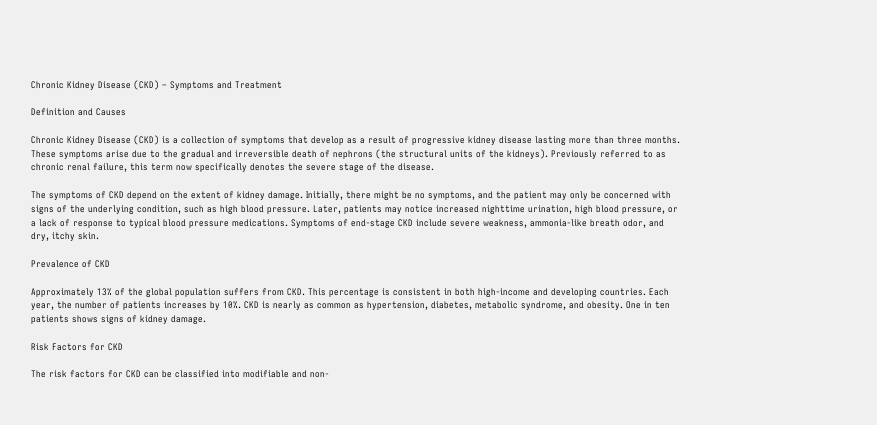Chronic Kidney Disease (CKD) – Symptoms and Treatment

Definition and Causes

Chronic Kidney Disease (CKD) is a collection of symptoms that develop as a result of progressive kidney disease lasting more than three months. These symptoms arise due to the gradual and irreversible death of nephrons (the structural units of the kidneys). Previously referred to as chronic renal failure, this term now specifically denotes the severe stage of the disease.

The symptoms of CKD depend on the extent of kidney damage. Initially, there might be no symptoms, and the patient may only be concerned with signs of the underlying condition, such as high blood pressure. Later, patients may notice increased nighttime urination, high blood pressure, or a lack of response to typical blood pressure medications. Symptoms of end-stage CKD include severe weakness, ammonia-like breath odor, and dry, itchy skin.

Prevalence of CKD

Approximately 13% of the global population suffers from CKD. This percentage is consistent in both high-income and developing countries. Each year, the number of patients increases by 10%. CKD is nearly as common as hypertension, diabetes, metabolic syndrome, and obesity. One in ten patients shows signs of kidney damage.

Risk Factors for CKD

The risk factors for CKD can be classified into modifiable and non-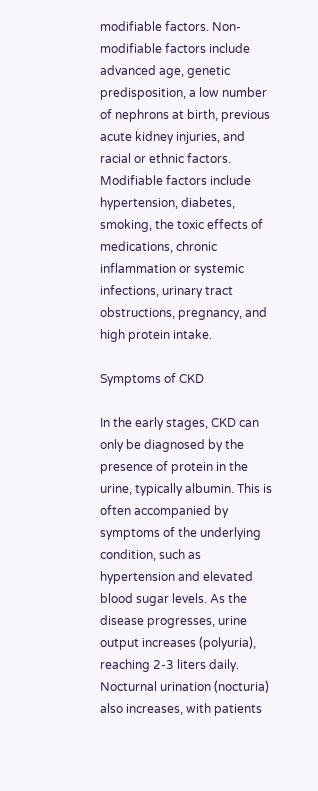modifiable factors. Non-modifiable factors include advanced age, genetic predisposition, a low number of nephrons at birth, previous acute kidney injuries, and racial or ethnic factors. Modifiable factors include hypertension, diabetes, smoking, the toxic effects of medications, chronic inflammation or systemic infections, urinary tract obstructions, pregnancy, and high protein intake.

Symptoms of CKD

In the early stages, CKD can only be diagnosed by the presence of protein in the urine, typically albumin. This is often accompanied by symptoms of the underlying condition, such as hypertension and elevated blood sugar levels. As the disease progresses, urine output increases (polyuria), reaching 2-3 liters daily. Nocturnal urination (nocturia) also increases, with patients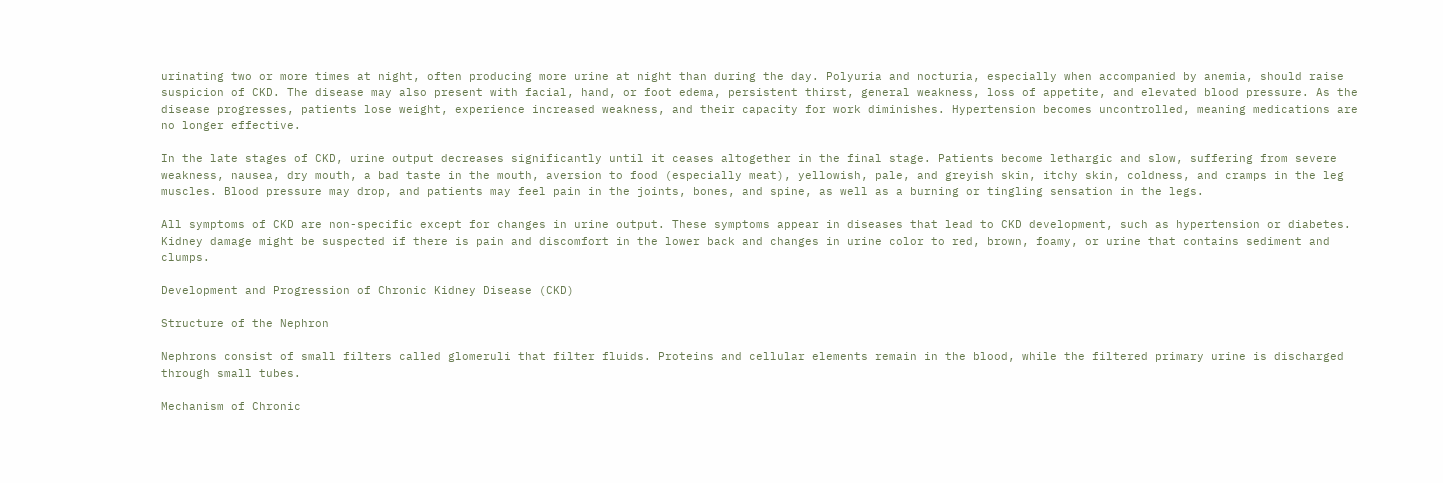urinating two or more times at night, often producing more urine at night than during the day. Polyuria and nocturia, especially when accompanied by anemia, should raise suspicion of CKD. The disease may also present with facial, hand, or foot edema, persistent thirst, general weakness, loss of appetite, and elevated blood pressure. As the disease progresses, patients lose weight, experience increased weakness, and their capacity for work diminishes. Hypertension becomes uncontrolled, meaning medications are no longer effective.

In the late stages of CKD, urine output decreases significantly until it ceases altogether in the final stage. Patients become lethargic and slow, suffering from severe weakness, nausea, dry mouth, a bad taste in the mouth, aversion to food (especially meat), yellowish, pale, and greyish skin, itchy skin, coldness, and cramps in the leg muscles. Blood pressure may drop, and patients may feel pain in the joints, bones, and spine, as well as a burning or tingling sensation in the legs.

All symptoms of CKD are non-specific except for changes in urine output. These symptoms appear in diseases that lead to CKD development, such as hypertension or diabetes. Kidney damage might be suspected if there is pain and discomfort in the lower back and changes in urine color to red, brown, foamy, or urine that contains sediment and clumps.

Development and Progression of Chronic Kidney Disease (CKD)

Structure of the Nephron

Nephrons consist of small filters called glomeruli that filter fluids. Proteins and cellular elements remain in the blood, while the filtered primary urine is discharged through small tubes.

Mechanism of Chronic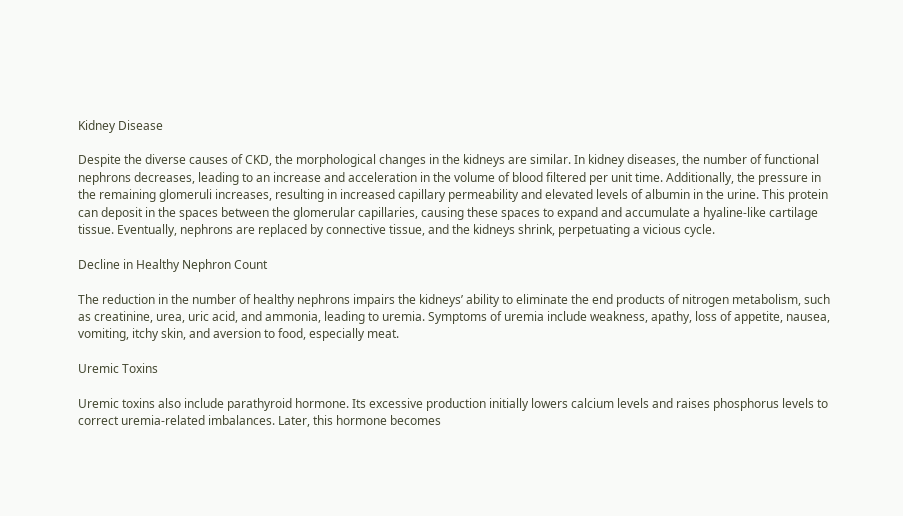Kidney Disease

Despite the diverse causes of CKD, the morphological changes in the kidneys are similar. In kidney diseases, the number of functional nephrons decreases, leading to an increase and acceleration in the volume of blood filtered per unit time. Additionally, the pressure in the remaining glomeruli increases, resulting in increased capillary permeability and elevated levels of albumin in the urine. This protein can deposit in the spaces between the glomerular capillaries, causing these spaces to expand and accumulate a hyaline-like cartilage tissue. Eventually, nephrons are replaced by connective tissue, and the kidneys shrink, perpetuating a vicious cycle.

Decline in Healthy Nephron Count

The reduction in the number of healthy nephrons impairs the kidneys’ ability to eliminate the end products of nitrogen metabolism, such as creatinine, urea, uric acid, and ammonia, leading to uremia. Symptoms of uremia include weakness, apathy, loss of appetite, nausea, vomiting, itchy skin, and aversion to food, especially meat.

Uremic Toxins

Uremic toxins also include parathyroid hormone. Its excessive production initially lowers calcium levels and raises phosphorus levels to correct uremia-related imbalances. Later, this hormone becomes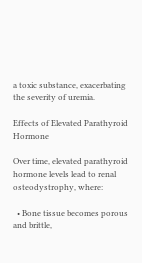a toxic substance, exacerbating the severity of uremia.

Effects of Elevated Parathyroid Hormone

Over time, elevated parathyroid hormone levels lead to renal osteodystrophy, where:

  • Bone tissue becomes porous and brittle,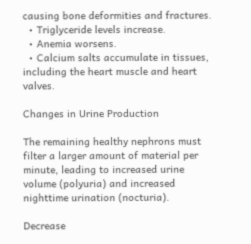causing bone deformities and fractures.
  • Triglyceride levels increase.
  • Anemia worsens.
  • Calcium salts accumulate in tissues, including the heart muscle and heart valves.

Changes in Urine Production

The remaining healthy nephrons must filter a larger amount of material per minute, leading to increased urine volume (polyuria) and increased nighttime urination (nocturia).

Decrease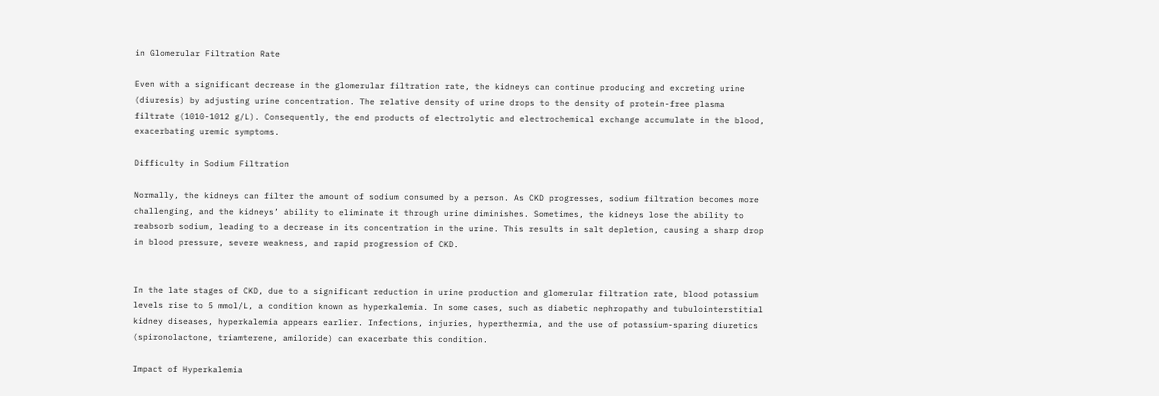in Glomerular Filtration Rate

Even with a significant decrease in the glomerular filtration rate, the kidneys can continue producing and excreting urine (diuresis) by adjusting urine concentration. The relative density of urine drops to the density of protein-free plasma filtrate (1010-1012 g/L). Consequently, the end products of electrolytic and electrochemical exchange accumulate in the blood, exacerbating uremic symptoms.

Difficulty in Sodium Filtration

Normally, the kidneys can filter the amount of sodium consumed by a person. As CKD progresses, sodium filtration becomes more challenging, and the kidneys’ ability to eliminate it through urine diminishes. Sometimes, the kidneys lose the ability to reabsorb sodium, leading to a decrease in its concentration in the urine. This results in salt depletion, causing a sharp drop in blood pressure, severe weakness, and rapid progression of CKD.


In the late stages of CKD, due to a significant reduction in urine production and glomerular filtration rate, blood potassium levels rise to 5 mmol/L, a condition known as hyperkalemia. In some cases, such as diabetic nephropathy and tubulointerstitial kidney diseases, hyperkalemia appears earlier. Infections, injuries, hyperthermia, and the use of potassium-sparing diuretics (spironolactone, triamterene, amiloride) can exacerbate this condition.

Impact of Hyperkalemia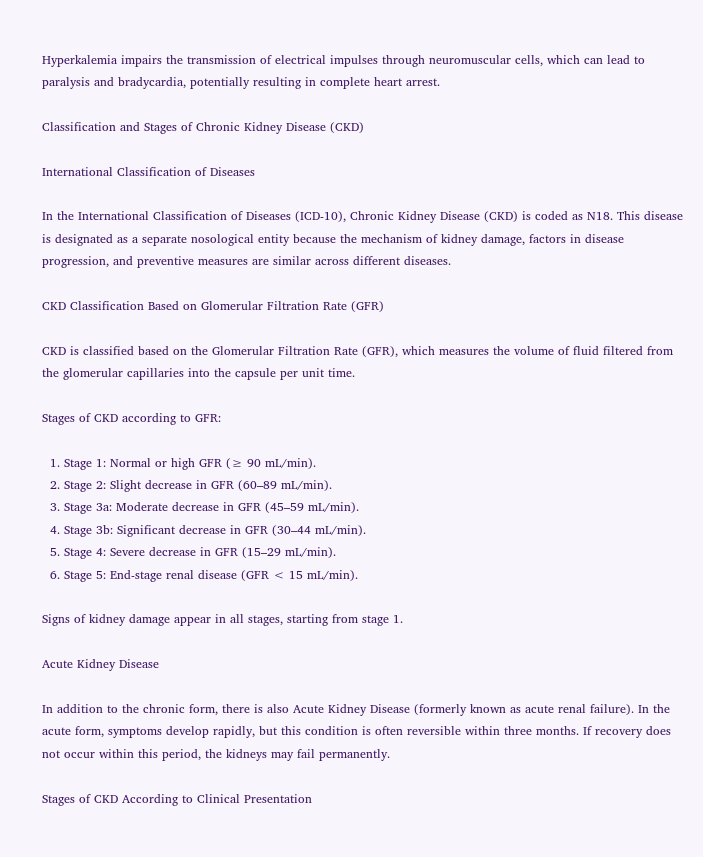Hyperkalemia impairs the transmission of electrical impulses through neuromuscular cells, which can lead to paralysis and bradycardia, potentially resulting in complete heart arrest.

Classification and Stages of Chronic Kidney Disease (CKD)

International Classification of Diseases

In the International Classification of Diseases (ICD-10), Chronic Kidney Disease (CKD) is coded as N18. This disease is designated as a separate nosological entity because the mechanism of kidney damage, factors in disease progression, and preventive measures are similar across different diseases.

CKD Classification Based on Glomerular Filtration Rate (GFR)

CKD is classified based on the Glomerular Filtration Rate (GFR), which measures the volume of fluid filtered from the glomerular capillaries into the capsule per unit time.

Stages of CKD according to GFR:

  1. Stage 1: Normal or high GFR (≥ 90 mL/min).
  2. Stage 2: Slight decrease in GFR (60–89 mL/min).
  3. Stage 3a: Moderate decrease in GFR (45–59 mL/min).
  4. Stage 3b: Significant decrease in GFR (30–44 mL/min).
  5. Stage 4: Severe decrease in GFR (15–29 mL/min).
  6. Stage 5: End-stage renal disease (GFR < 15 mL/min).

Signs of kidney damage appear in all stages, starting from stage 1.

Acute Kidney Disease

In addition to the chronic form, there is also Acute Kidney Disease (formerly known as acute renal failure). In the acute form, symptoms develop rapidly, but this condition is often reversible within three months. If recovery does not occur within this period, the kidneys may fail permanently.

Stages of CKD According to Clinical Presentation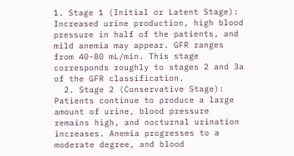1. Stage 1 (Initial or Latent Stage): Increased urine production, high blood pressure in half of the patients, and mild anemia may appear. GFR ranges from 40-80 mL/min. This stage corresponds roughly to stages 2 and 3a of the GFR classification.
  2. Stage 2 (Conservative Stage): Patients continue to produce a large amount of urine, blood pressure remains high, and nocturnal urination increases. Anemia progresses to a moderate degree, and blood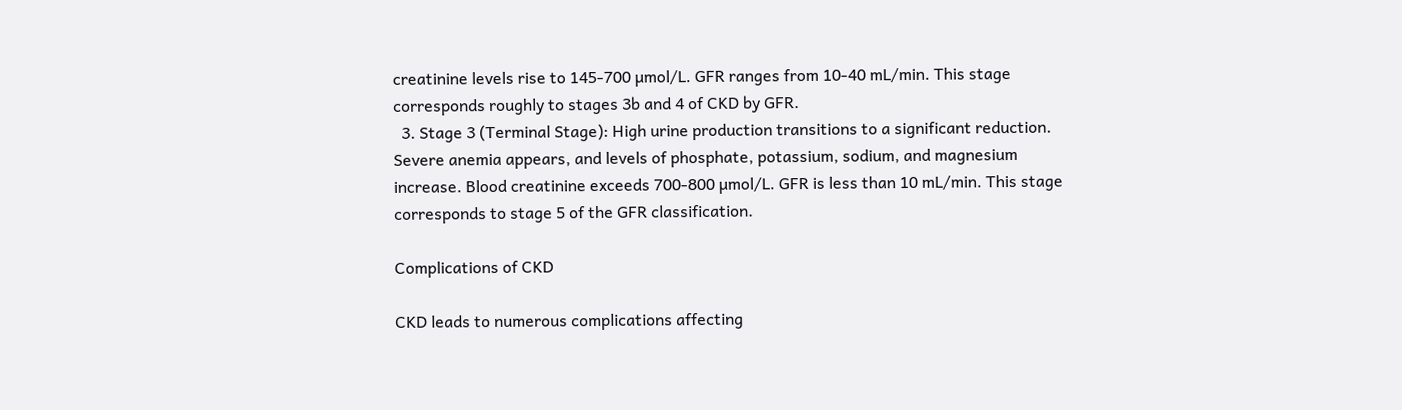creatinine levels rise to 145-700 µmol/L. GFR ranges from 10-40 mL/min. This stage corresponds roughly to stages 3b and 4 of CKD by GFR.
  3. Stage 3 (Terminal Stage): High urine production transitions to a significant reduction. Severe anemia appears, and levels of phosphate, potassium, sodium, and magnesium increase. Blood creatinine exceeds 700-800 µmol/L. GFR is less than 10 mL/min. This stage corresponds to stage 5 of the GFR classification.

Complications of CKD

CKD leads to numerous complications affecting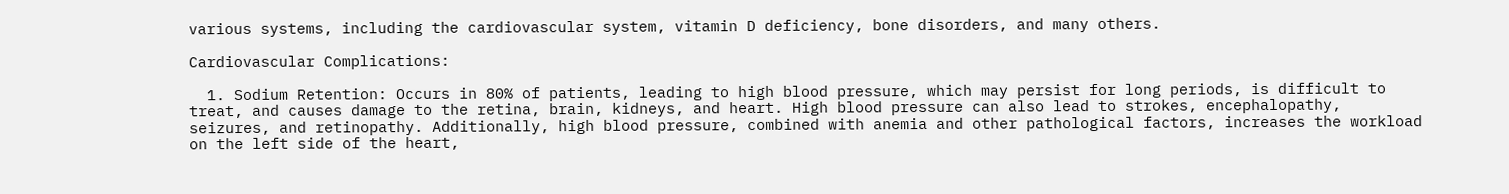various systems, including the cardiovascular system, vitamin D deficiency, bone disorders, and many others.

Cardiovascular Complications:

  1. Sodium Retention: Occurs in 80% of patients, leading to high blood pressure, which may persist for long periods, is difficult to treat, and causes damage to the retina, brain, kidneys, and heart. High blood pressure can also lead to strokes, encephalopathy, seizures, and retinopathy. Additionally, high blood pressure, combined with anemia and other pathological factors, increases the workload on the left side of the heart,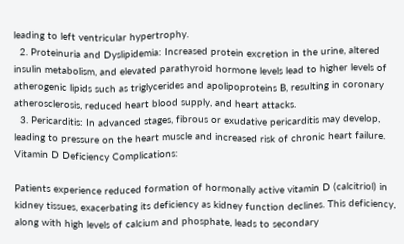leading to left ventricular hypertrophy.
  2. Proteinuria and Dyslipidemia: Increased protein excretion in the urine, altered insulin metabolism, and elevated parathyroid hormone levels lead to higher levels of atherogenic lipids such as triglycerides and apolipoproteins B, resulting in coronary atherosclerosis, reduced heart blood supply, and heart attacks.
  3. Pericarditis: In advanced stages, fibrous or exudative pericarditis may develop, leading to pressure on the heart muscle and increased risk of chronic heart failure.
Vitamin D Deficiency Complications:

Patients experience reduced formation of hormonally active vitamin D (calcitriol) in kidney tissues, exacerbating its deficiency as kidney function declines. This deficiency, along with high levels of calcium and phosphate, leads to secondary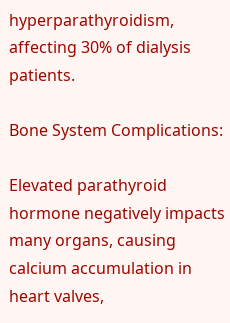hyperparathyroidism, affecting 30% of dialysis patients.

Bone System Complications:

Elevated parathyroid hormone negatively impacts many organs, causing calcium accumulation in heart valves,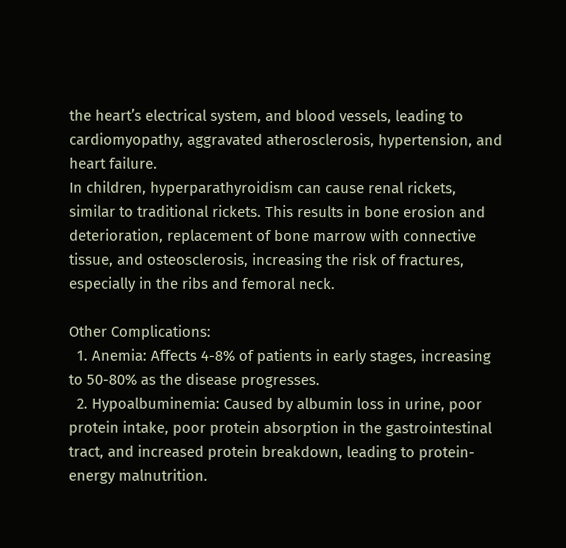the heart’s electrical system, and blood vessels, leading to cardiomyopathy, aggravated atherosclerosis, hypertension, and heart failure.
In children, hyperparathyroidism can cause renal rickets, similar to traditional rickets. This results in bone erosion and deterioration, replacement of bone marrow with connective tissue, and osteosclerosis, increasing the risk of fractures, especially in the ribs and femoral neck.

Other Complications:
  1. Anemia: Affects 4-8% of patients in early stages, increasing to 50-80% as the disease progresses.
  2. Hypoalbuminemia: Caused by albumin loss in urine, poor protein intake, poor protein absorption in the gastrointestinal tract, and increased protein breakdown, leading to protein-energy malnutrition.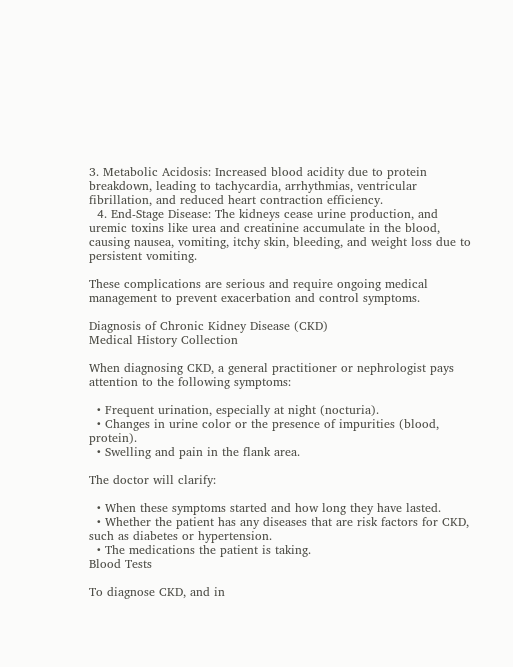3. Metabolic Acidosis: Increased blood acidity due to protein breakdown, leading to tachycardia, arrhythmias, ventricular fibrillation, and reduced heart contraction efficiency.
  4. End-Stage Disease: The kidneys cease urine production, and uremic toxins like urea and creatinine accumulate in the blood, causing nausea, vomiting, itchy skin, bleeding, and weight loss due to persistent vomiting.

These complications are serious and require ongoing medical management to prevent exacerbation and control symptoms.

Diagnosis of Chronic Kidney Disease (CKD)
Medical History Collection

When diagnosing CKD, a general practitioner or nephrologist pays attention to the following symptoms:

  • Frequent urination, especially at night (nocturia).
  • Changes in urine color or the presence of impurities (blood, protein).
  • Swelling and pain in the flank area.

The doctor will clarify:

  • When these symptoms started and how long they have lasted.
  • Whether the patient has any diseases that are risk factors for CKD, such as diabetes or hypertension.
  • The medications the patient is taking.
Blood Tests

To diagnose CKD, and in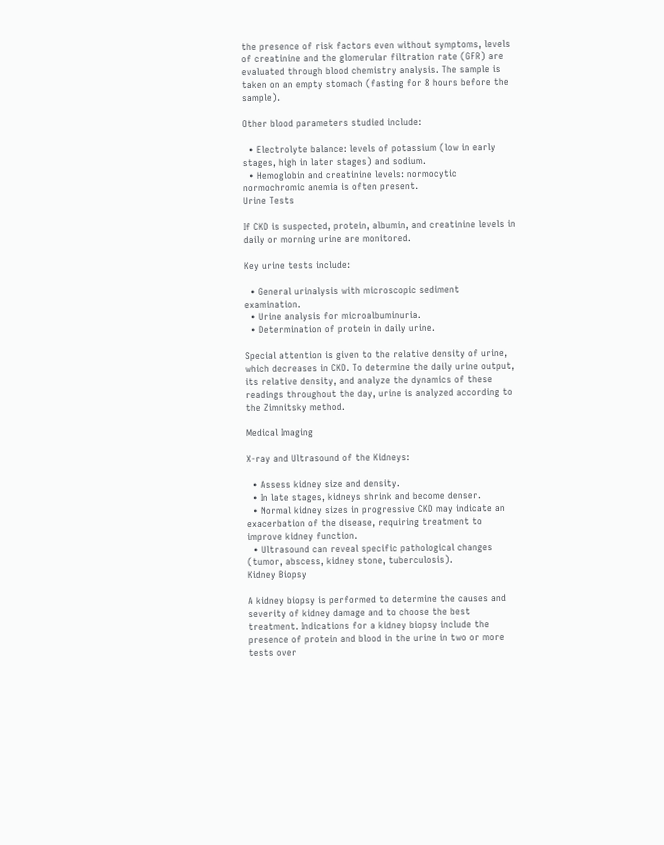the presence of risk factors even without symptoms, levels of creatinine and the glomerular filtration rate (GFR) are evaluated through blood chemistry analysis. The sample is taken on an empty stomach (fasting for 8 hours before the sample).

Other blood parameters studied include:

  • Electrolyte balance: levels of potassium (low in early stages, high in later stages) and sodium.
  • Hemoglobin and creatinine levels: normocytic normochromic anemia is often present.
Urine Tests

If CKD is suspected, protein, albumin, and creatinine levels in daily or morning urine are monitored.

Key urine tests include:

  • General urinalysis with microscopic sediment examination.
  • Urine analysis for microalbuminuria.
  • Determination of protein in daily urine.

Special attention is given to the relative density of urine, which decreases in CKD. To determine the daily urine output, its relative density, and analyze the dynamics of these readings throughout the day, urine is analyzed according to the Zimnitsky method.

Medical Imaging

X-ray and Ultrasound of the Kidneys:

  • Assess kidney size and density.
  • In late stages, kidneys shrink and become denser.
  • Normal kidney sizes in progressive CKD may indicate an exacerbation of the disease, requiring treatment to improve kidney function.
  • Ultrasound can reveal specific pathological changes (tumor, abscess, kidney stone, tuberculosis).
Kidney Biopsy

A kidney biopsy is performed to determine the causes and severity of kidney damage and to choose the best treatment. Indications for a kidney biopsy include the presence of protein and blood in the urine in two or more tests over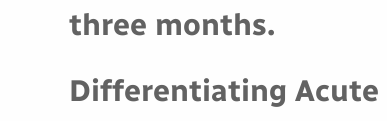three months.

Differentiating Acute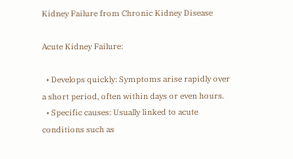Kidney Failure from Chronic Kidney Disease

Acute Kidney Failure:

  • Develops quickly: Symptoms arise rapidly over a short period, often within days or even hours.
  • Specific causes: Usually linked to acute conditions such as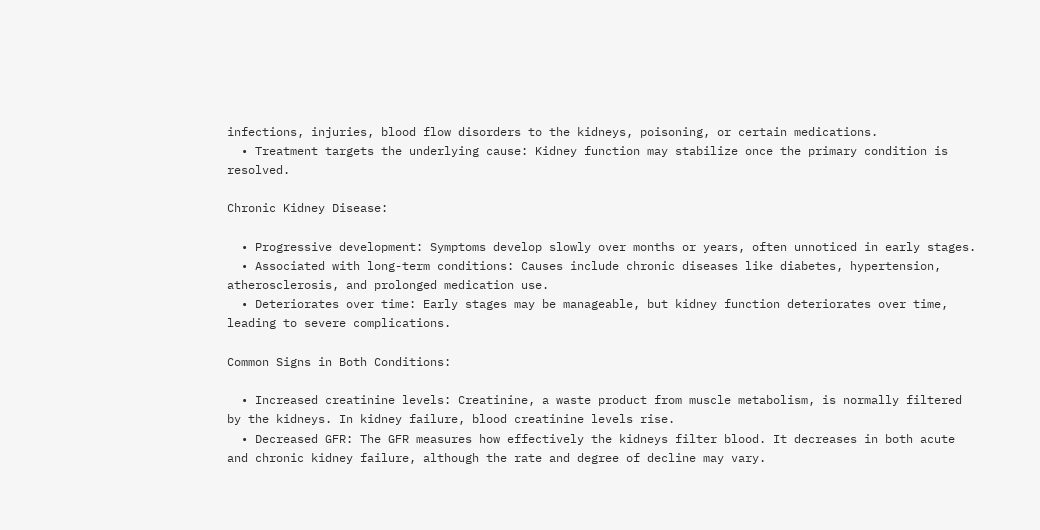infections, injuries, blood flow disorders to the kidneys, poisoning, or certain medications.
  • Treatment targets the underlying cause: Kidney function may stabilize once the primary condition is resolved.

Chronic Kidney Disease:

  • Progressive development: Symptoms develop slowly over months or years, often unnoticed in early stages.
  • Associated with long-term conditions: Causes include chronic diseases like diabetes, hypertension, atherosclerosis, and prolonged medication use.
  • Deteriorates over time: Early stages may be manageable, but kidney function deteriorates over time, leading to severe complications.

Common Signs in Both Conditions:

  • Increased creatinine levels: Creatinine, a waste product from muscle metabolism, is normally filtered by the kidneys. In kidney failure, blood creatinine levels rise.
  • Decreased GFR: The GFR measures how effectively the kidneys filter blood. It decreases in both acute and chronic kidney failure, although the rate and degree of decline may vary.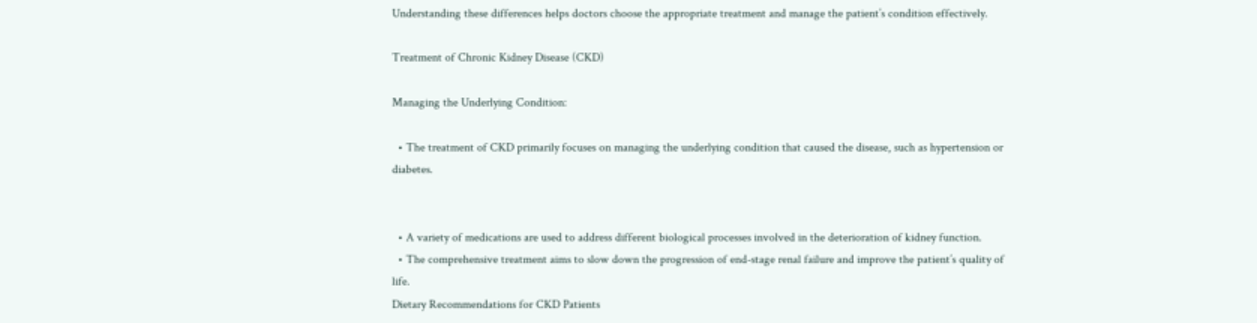Understanding these differences helps doctors choose the appropriate treatment and manage the patient’s condition effectively.

Treatment of Chronic Kidney Disease (CKD)

Managing the Underlying Condition:

  • The treatment of CKD primarily focuses on managing the underlying condition that caused the disease, such as hypertension or diabetes.


  • A variety of medications are used to address different biological processes involved in the deterioration of kidney function.
  • The comprehensive treatment aims to slow down the progression of end-stage renal failure and improve the patient’s quality of life.
Dietary Recommendations for CKD Patients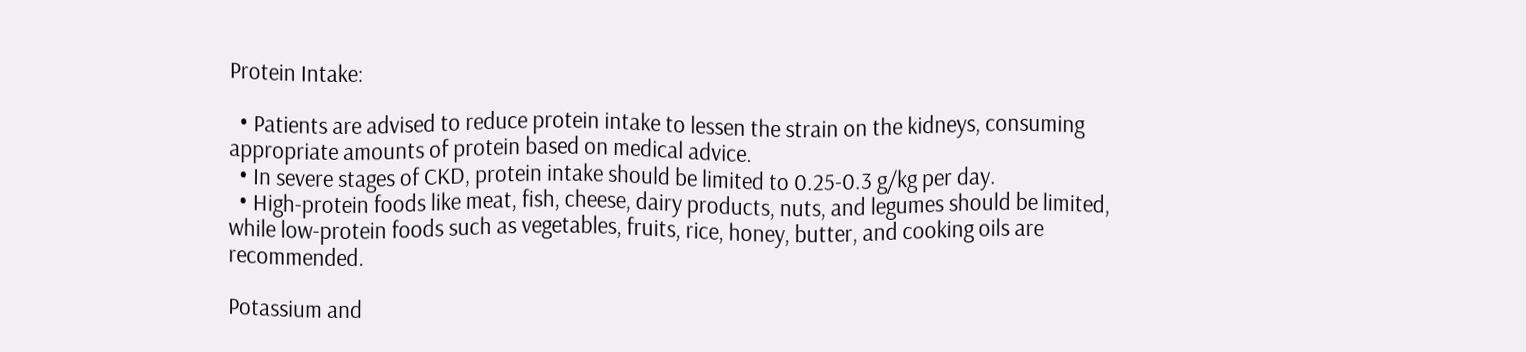Protein Intake:

  • Patients are advised to reduce protein intake to lessen the strain on the kidneys, consuming appropriate amounts of protein based on medical advice.
  • In severe stages of CKD, protein intake should be limited to 0.25-0.3 g/kg per day.
  • High-protein foods like meat, fish, cheese, dairy products, nuts, and legumes should be limited, while low-protein foods such as vegetables, fruits, rice, honey, butter, and cooking oils are recommended.

Potassium and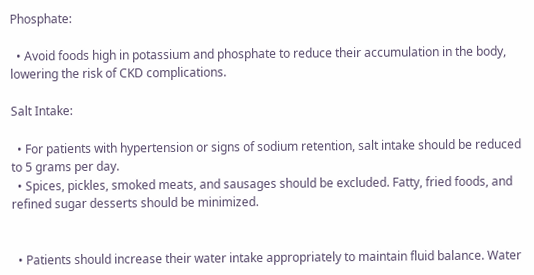Phosphate:

  • Avoid foods high in potassium and phosphate to reduce their accumulation in the body, lowering the risk of CKD complications.

Salt Intake:

  • For patients with hypertension or signs of sodium retention, salt intake should be reduced to 5 grams per day.
  • Spices, pickles, smoked meats, and sausages should be excluded. Fatty, fried foods, and refined sugar desserts should be minimized.


  • Patients should increase their water intake appropriately to maintain fluid balance. Water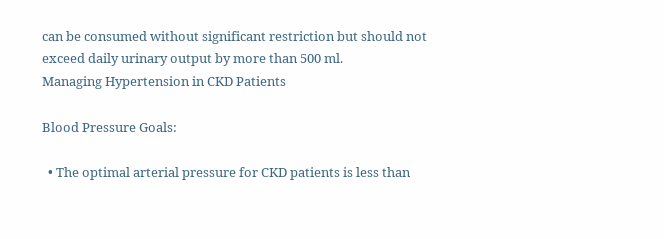can be consumed without significant restriction but should not exceed daily urinary output by more than 500 ml.
Managing Hypertension in CKD Patients

Blood Pressure Goals:

  • The optimal arterial pressure for CKD patients is less than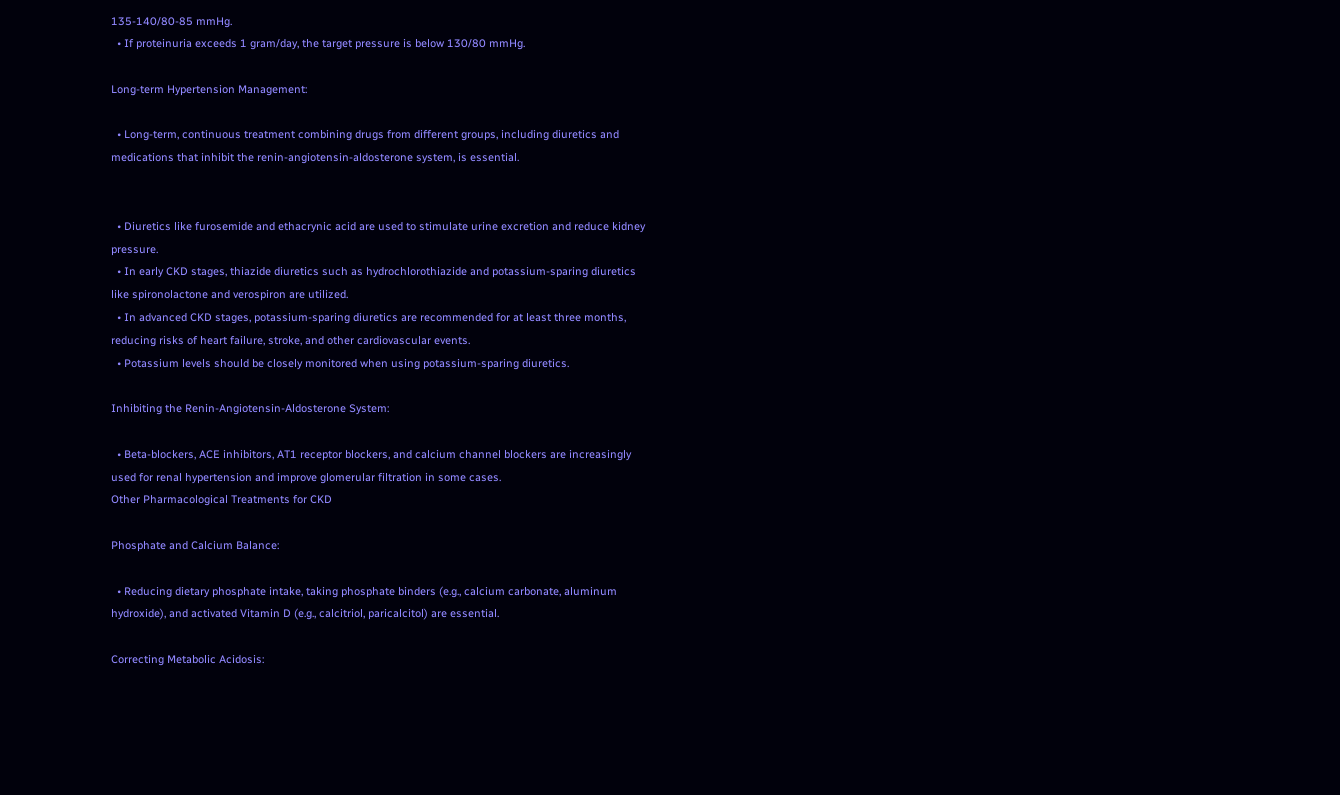135-140/80-85 mmHg.
  • If proteinuria exceeds 1 gram/day, the target pressure is below 130/80 mmHg.

Long-term Hypertension Management:

  • Long-term, continuous treatment combining drugs from different groups, including diuretics and medications that inhibit the renin-angiotensin-aldosterone system, is essential.


  • Diuretics like furosemide and ethacrynic acid are used to stimulate urine excretion and reduce kidney pressure.
  • In early CKD stages, thiazide diuretics such as hydrochlorothiazide and potassium-sparing diuretics like spironolactone and verospiron are utilized.
  • In advanced CKD stages, potassium-sparing diuretics are recommended for at least three months, reducing risks of heart failure, stroke, and other cardiovascular events.
  • Potassium levels should be closely monitored when using potassium-sparing diuretics.

Inhibiting the Renin-Angiotensin-Aldosterone System:

  • Beta-blockers, ACE inhibitors, AT1 receptor blockers, and calcium channel blockers are increasingly used for renal hypertension and improve glomerular filtration in some cases.
Other Pharmacological Treatments for CKD

Phosphate and Calcium Balance:

  • Reducing dietary phosphate intake, taking phosphate binders (e.g., calcium carbonate, aluminum hydroxide), and activated Vitamin D (e.g., calcitriol, paricalcitol) are essential.

Correcting Metabolic Acidosis: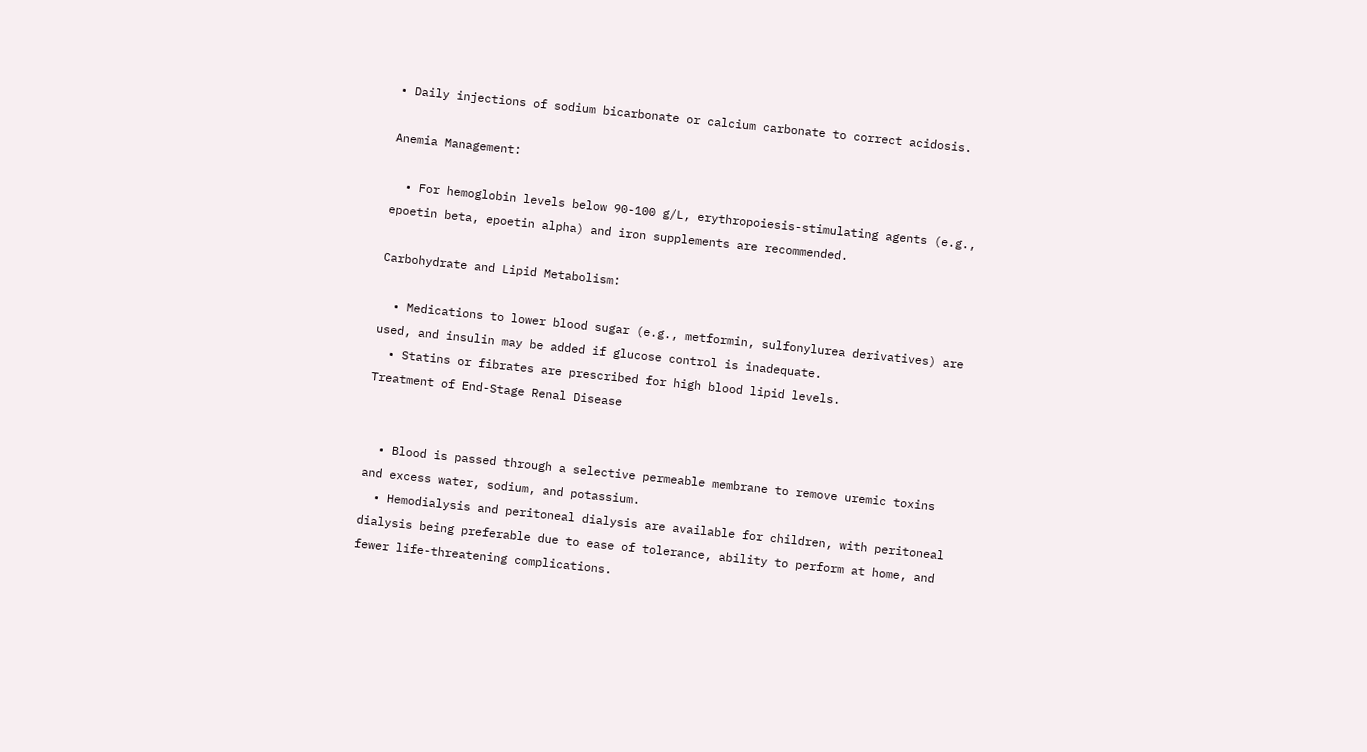• Daily injections of sodium bicarbonate or calcium carbonate to correct acidosis.

Anemia Management:

  • For hemoglobin levels below 90-100 g/L, erythropoiesis-stimulating agents (e.g., epoetin beta, epoetin alpha) and iron supplements are recommended.

Carbohydrate and Lipid Metabolism:

  • Medications to lower blood sugar (e.g., metformin, sulfonylurea derivatives) are used, and insulin may be added if glucose control is inadequate.
  • Statins or fibrates are prescribed for high blood lipid levels.
Treatment of End-Stage Renal Disease


  • Blood is passed through a selective permeable membrane to remove uremic toxins and excess water, sodium, and potassium.
  • Hemodialysis and peritoneal dialysis are available for children, with peritoneal dialysis being preferable due to ease of tolerance, ability to perform at home, and fewer life-threatening complications.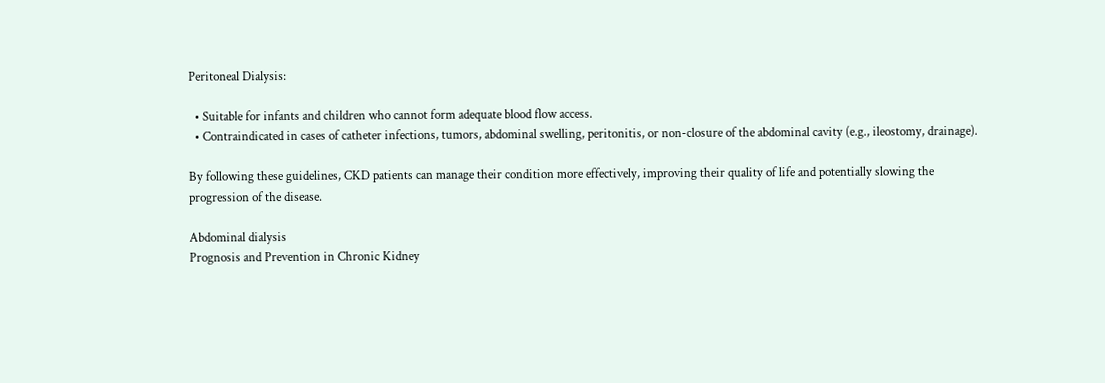Peritoneal Dialysis:

  • Suitable for infants and children who cannot form adequate blood flow access.
  • Contraindicated in cases of catheter infections, tumors, abdominal swelling, peritonitis, or non-closure of the abdominal cavity (e.g., ileostomy, drainage).

By following these guidelines, CKD patients can manage their condition more effectively, improving their quality of life and potentially slowing the progression of the disease.

Abdominal dialysis
Prognosis and Prevention in Chronic Kidney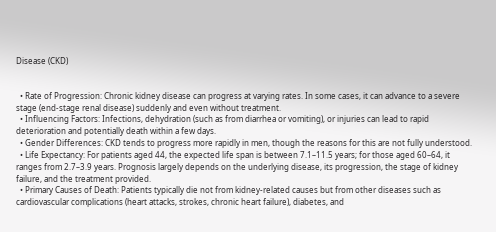Disease (CKD)


  • Rate of Progression: Chronic kidney disease can progress at varying rates. In some cases, it can advance to a severe stage (end-stage renal disease) suddenly and even without treatment.
  • Influencing Factors: Infections, dehydration (such as from diarrhea or vomiting), or injuries can lead to rapid deterioration and potentially death within a few days.
  • Gender Differences: CKD tends to progress more rapidly in men, though the reasons for this are not fully understood.
  • Life Expectancy: For patients aged 44, the expected life span is between 7.1–11.5 years; for those aged 60–64, it ranges from 2.7–3.9 years. Prognosis largely depends on the underlying disease, its progression, the stage of kidney failure, and the treatment provided.
  • Primary Causes of Death: Patients typically die not from kidney-related causes but from other diseases such as cardiovascular complications (heart attacks, strokes, chronic heart failure), diabetes, and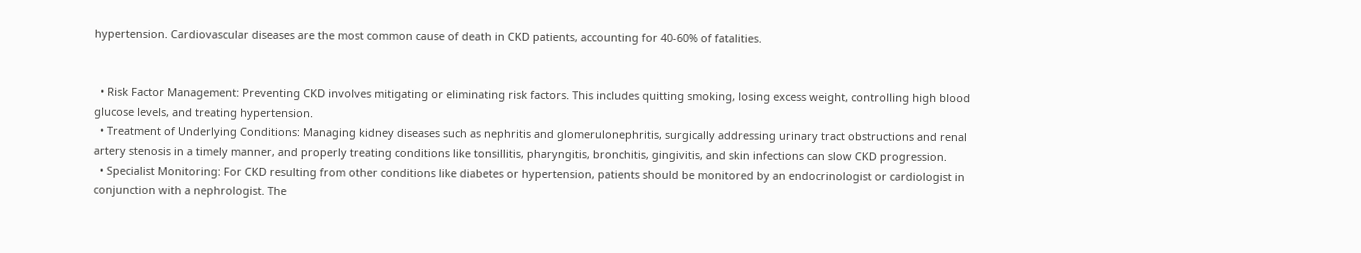hypertension. Cardiovascular diseases are the most common cause of death in CKD patients, accounting for 40-60% of fatalities.


  • Risk Factor Management: Preventing CKD involves mitigating or eliminating risk factors. This includes quitting smoking, losing excess weight, controlling high blood glucose levels, and treating hypertension.
  • Treatment of Underlying Conditions: Managing kidney diseases such as nephritis and glomerulonephritis, surgically addressing urinary tract obstructions and renal artery stenosis in a timely manner, and properly treating conditions like tonsillitis, pharyngitis, bronchitis, gingivitis, and skin infections can slow CKD progression.
  • Specialist Monitoring: For CKD resulting from other conditions like diabetes or hypertension, patients should be monitored by an endocrinologist or cardiologist in conjunction with a nephrologist. The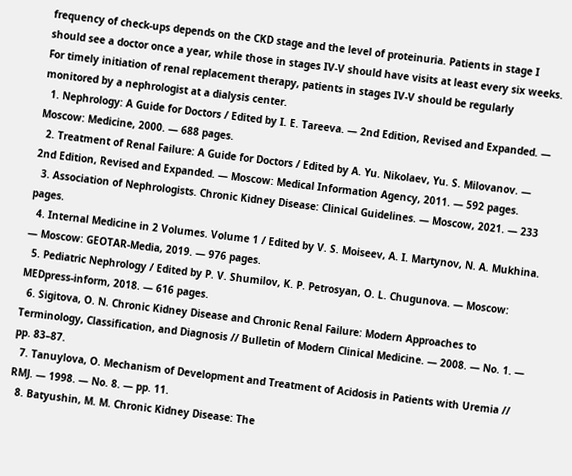frequency of check-ups depends on the CKD stage and the level of proteinuria. Patients in stage I should see a doctor once a year, while those in stages IV-V should have visits at least every six weeks. For timely initiation of renal replacement therapy, patients in stages IV-V should be regularly monitored by a nephrologist at a dialysis center.
  1. Nephrology: A Guide for Doctors / Edited by I. E. Tareeva. — 2nd Edition, Revised and Expanded. — Moscow: Medicine, 2000. — 688 pages.
  2. Treatment of Renal Failure: A Guide for Doctors / Edited by A. Yu. Nikolaev, Yu. S. Milovanov. — 2nd Edition, Revised and Expanded. — Moscow: Medical Information Agency, 2011. — 592 pages.
  3. Association of Nephrologists. Chronic Kidney Disease: Clinical Guidelines. — Moscow, 2021. — 233 pages.
  4. Internal Medicine in 2 Volumes. Volume 1 / Edited by V. S. Moiseev, A. I. Martynov, N. A. Mukhina. — Moscow: GEOTAR-Media, 2019. — 976 pages.
  5. Pediatric Nephrology / Edited by P. V. Shumilov, K. P. Petrosyan, O. L. Chugunova. — Moscow: MEDpress-inform, 2018. — 616 pages.
  6. Sigitova, O. N. Chronic Kidney Disease and Chronic Renal Failure: Modern Approaches to Terminology, Classification, and Diagnosis // Bulletin of Modern Clinical Medicine. — 2008. — No. 1. — pp. 83–87.
  7. Tanuylova, O. Mechanism of Development and Treatment of Acidosis in Patients with Uremia // RMJ. — 1998. — No. 8. — pp. 11.
  8. Batyushin, M. M. Chronic Kidney Disease: The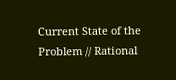Current State of the Problem // Rational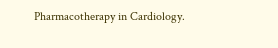Pharmacotherapy in Cardiology.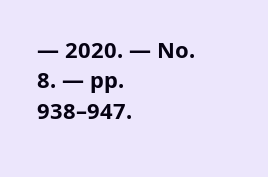— 2020. — No. 8. — pp. 938–947.